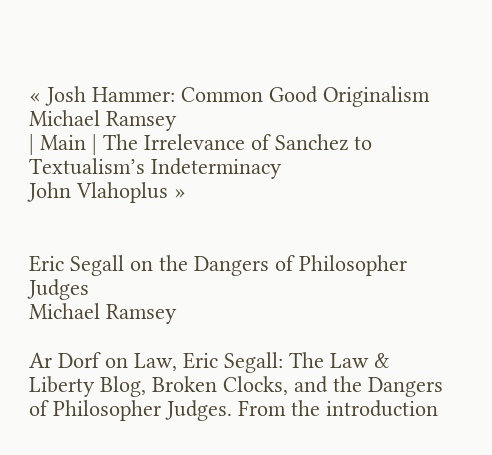« Josh Hammer: Common Good Originalism
Michael Ramsey
| Main | The Irrelevance of Sanchez to Textualism’s Indeterminacy
John Vlahoplus »


Eric Segall on the Dangers of Philosopher Judges
Michael Ramsey

Ar Dorf on Law, Eric Segall: The Law & Liberty Blog, Broken Clocks, and the Dangers of Philosopher Judges. From the introduction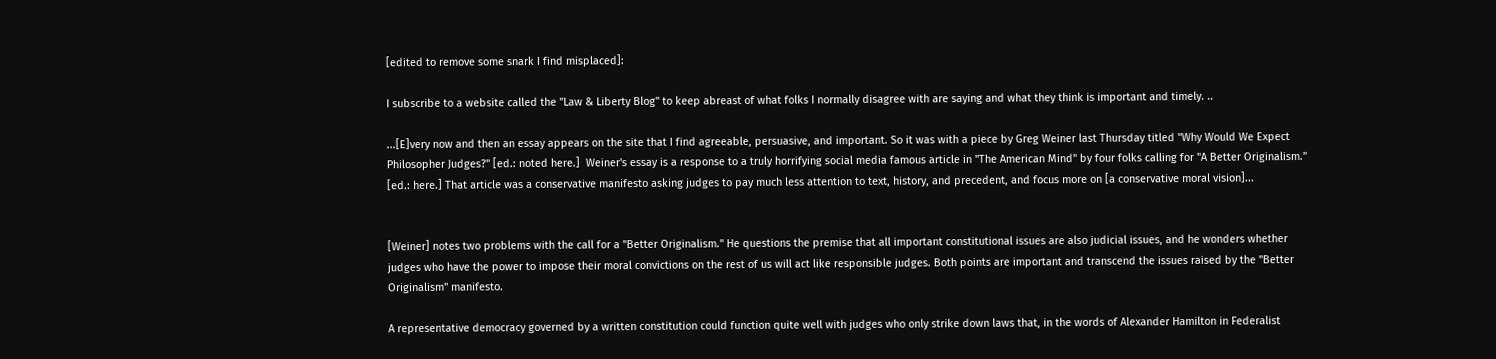[edited to remove some snark I find misplaced]:

I subscribe to a website called the "Law & Liberty Blog" to keep abreast of what folks I normally disagree with are saying and what they think is important and timely. ..

...[E]very now and then an essay appears on the site that I find agreeable, persuasive, and important. So it was with a piece by Greg Weiner last Thursday titled "Why Would We Expect Philosopher Judges?" [ed.: noted here.]  Weiner's essay is a response to a truly horrifying social media famous article in "The American Mind" by four folks calling for "A Better Originalism." [ed.: here.] That article was a conservative manifesto asking judges to pay much less attention to text, history, and precedent, and focus more on [a conservative moral vision]...


[Weiner] notes two problems with the call for a "Better Originalism." He questions the premise that all important constitutional issues are also judicial issues, and he wonders whether judges who have the power to impose their moral convictions on the rest of us will act like responsible judges. Both points are important and transcend the issues raised by the "Better Originalism" manifesto.

A representative democracy governed by a written constitution could function quite well with judges who only strike down laws that, in the words of Alexander Hamilton in Federalist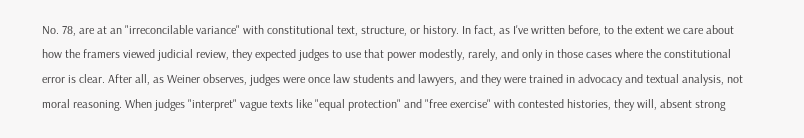No. 78, are at an "irreconcilable variance" with constitutional text, structure, or history. In fact, as I've written before, to the extent we care about how the framers viewed judicial review, they expected judges to use that power modestly, rarely, and only in those cases where the constitutional error is clear. After all, as Weiner observes, judges were once law students and lawyers, and they were trained in advocacy and textual analysis, not moral reasoning. When judges "interpret" vague texts like "equal protection" and "free exercise" with contested histories, they will, absent strong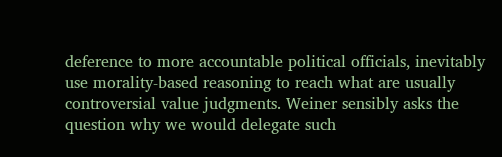deference to more accountable political officials, inevitably use morality-based reasoning to reach what are usually controversial value judgments. Weiner sensibly asks the question why we would delegate such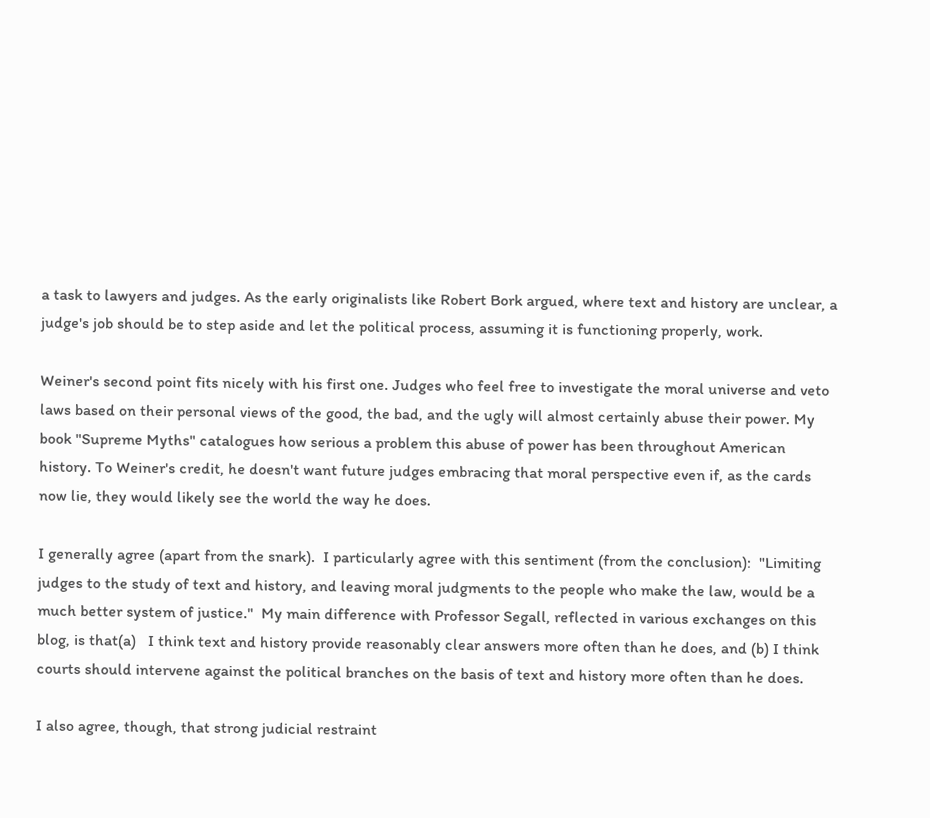a task to lawyers and judges. As the early originalists like Robert Bork argued, where text and history are unclear, a judge's job should be to step aside and let the political process, assuming it is functioning properly, work.

Weiner's second point fits nicely with his first one. Judges who feel free to investigate the moral universe and veto laws based on their personal views of the good, the bad, and the ugly will almost certainly abuse their power. My book "Supreme Myths" catalogues how serious a problem this abuse of power has been throughout American history. To Weiner's credit, he doesn't want future judges embracing that moral perspective even if, as the cards now lie, they would likely see the world the way he does.

I generally agree (apart from the snark).  I particularly agree with this sentiment (from the conclusion):  "Limiting judges to the study of text and history, and leaving moral judgments to the people who make the law, would be a much better system of justice."  My main difference with Professor Segall, reflected in various exchanges on this blog, is that(a)   I think text and history provide reasonably clear answers more often than he does, and (b) I think courts should intervene against the political branches on the basis of text and history more often than he does.

I also agree, though, that strong judicial restraint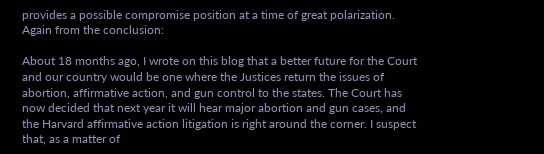provides a possible compromise position at a time of great polarization.  Again from the conclusion:

About 18 months ago, I wrote on this blog that a better future for the Court and our country would be one where the Justices return the issues of abortion, affirmative action, and gun control to the states. The Court has now decided that next year it will hear major abortion and gun cases, and the Harvard affirmative action litigation is right around the corner. I suspect that, as a matter of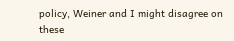policy, Weiner and I might disagree on these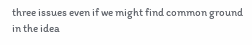three issues even if we might find common ground in the idea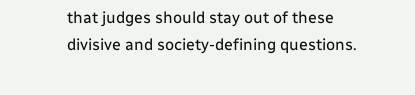that judges should stay out of these divisive and society-defining questions.